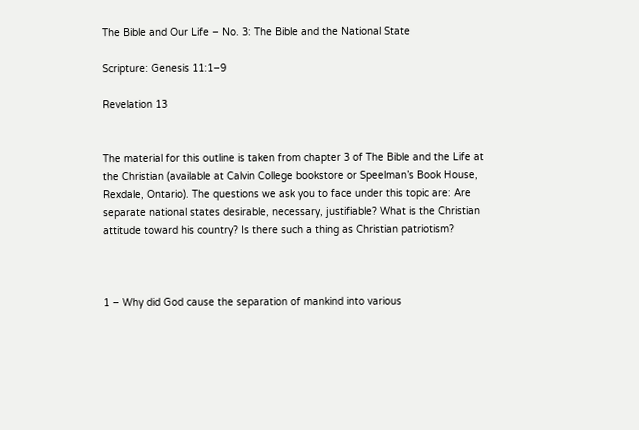The Bible and Our Life – No. 3: The Bible and the National State

Scripture: Genesis 11:1–9

Revelation 13


The material for this outline is taken from chapter 3 of The Bible and the Life at the Christian (available at Calvin College bookstore or Speelman’s Book House, Rexdale, Ontario). The questions we ask you to face under this topic are: Are separate national states desirable, necessary, justifiable? What is the Christian attitude toward his country? Is there such a thing as Christian patriotism?



1 – Why did God cause the separation of mankind into various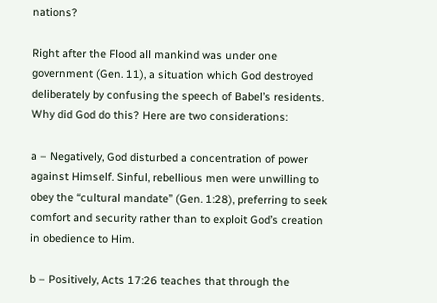nations?

Right after the Flood all mankind was under one government (Gen. 11), a situation which God destroyed deliberately by confusing the speech of Babel’s residents. Why did God do this? Here are two considerations:

a – Negatively, God disturbed a concentration of power against Himself. Sinful, rebellious men were unwilling to obey the “cultural mandate” (Gen. 1:28), preferring to seek comfort and security rather than to exploit God’s creation in obedience to Him.

b – Positively, Acts 17:26 teaches that through the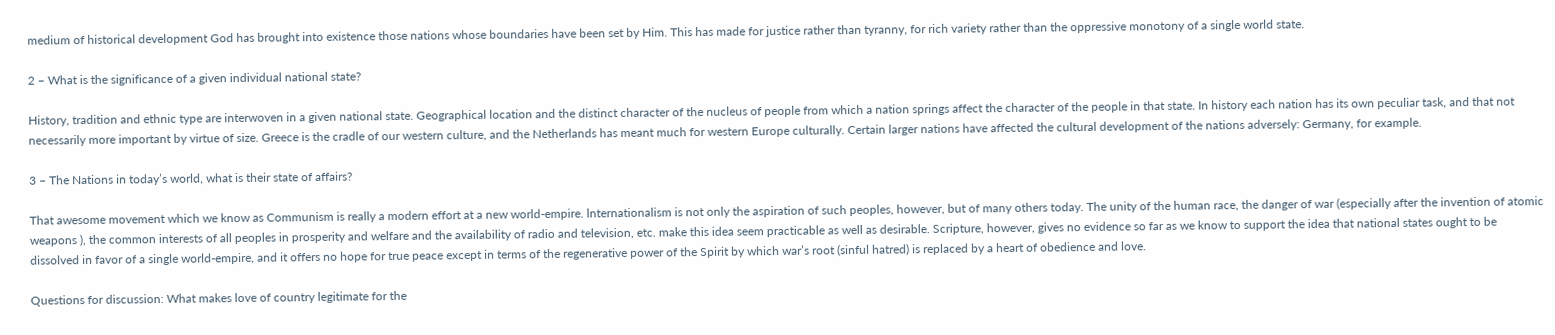medium of historical development God has brought into existence those nations whose boundaries have been set by Him. This has made for justice rather than tyranny, for rich variety rather than the oppressive monotony of a single world state.

2 – What is the significance of a given individual national state?

History, tradition and ethnic type are interwoven in a given national state. Geographical location and the distinct character of the nucleus of people from which a nation springs affect the character of the people in that state. In history each nation has its own peculiar task, and that not necessarily more important by virtue of size. Greece is the cradle of our western culture, and the Netherlands has meant much for western Europe culturally. Certain larger nations have affected the cultural development of the nations adversely: Germany, for example.

3 – The Nations in today’s world, what is their state of affairs?

That awesome movement which we know as Communism is really a modern effort at a new world-empire. lnternationalism is not only the aspiration of such peoples, however, but of many others today. The unity of the human race, the danger of war (especially after the invention of atomic weapons ), the common interests of all peoples in prosperity and welfare and the availability of radio and television, etc. make this idea seem practicable as well as desirable. Scripture, however, gives no evidence so far as we know to support the idea that national states ought to be dissolved in favor of a single world-empire, and it offers no hope for true peace except in terms of the regenerative power of the Spirit by which war’s root (sinful hatred) is replaced by a heart of obedience and love.

Questions for discussion: What makes love of country legitimate for the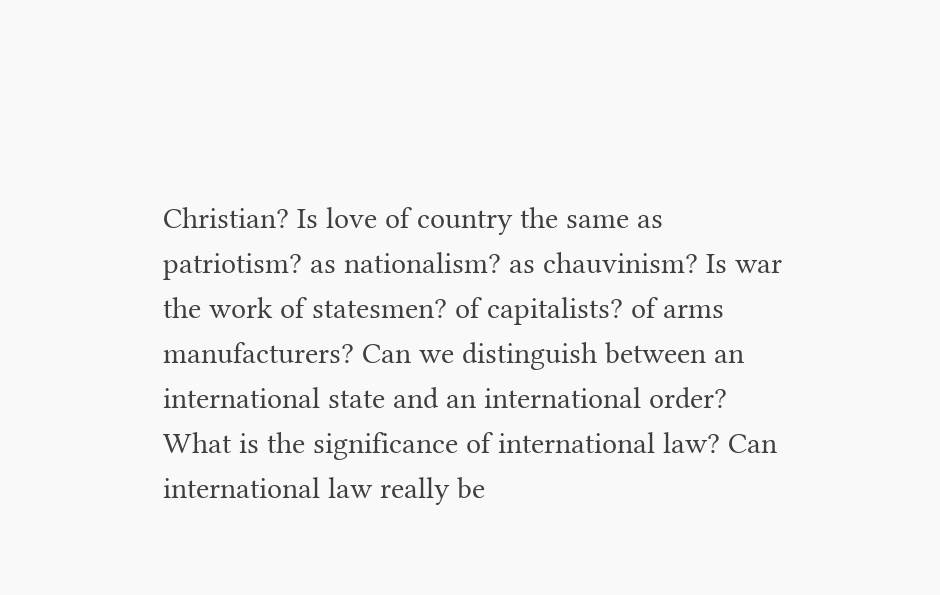Christian? Is love of country the same as patriotism? as nationalism? as chauvinism? Is war the work of statesmen? of capitalists? of arms manufacturers? Can we distinguish between an international state and an international order? What is the significance of international law? Can international law really be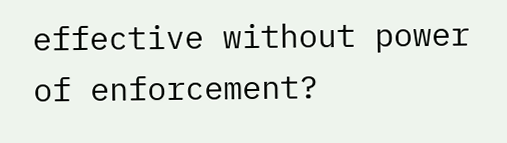effective without power of enforcement?